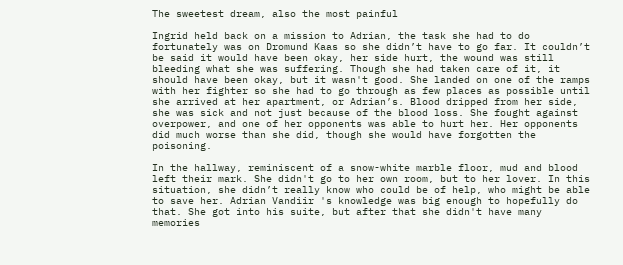The sweetest dream, also the most painful

Ingrid held back on a mission to Adrian, the task she had to do fortunately was on Dromund Kaas so she didn’t have to go far. It couldn’t be said it would have been okay, her side hurt, the wound was still bleeding what she was suffering. Though she had taken care of it, it should have been okay, but it wasn't good. She landed on one of the ramps with her fighter so she had to go through as few places as possible until she arrived at her apartment, or Adrian’s. Blood dripped from her side, she was sick and not just because of the blood loss. She fought against overpower, and one of her opponents was able to hurt her. Her opponents did much worse than she did, though she would have forgotten the poisoning.

In the hallway, reminiscent of a snow-white marble floor, mud and blood left their mark. She didn't go to her own room, but to her lover. In this situation, she didn’t really know who could be of help, who might be able to save her. Adrian Vandiir 's knowledge was big enough to hopefully do that. She got into his suite, but after that she didn't have many memories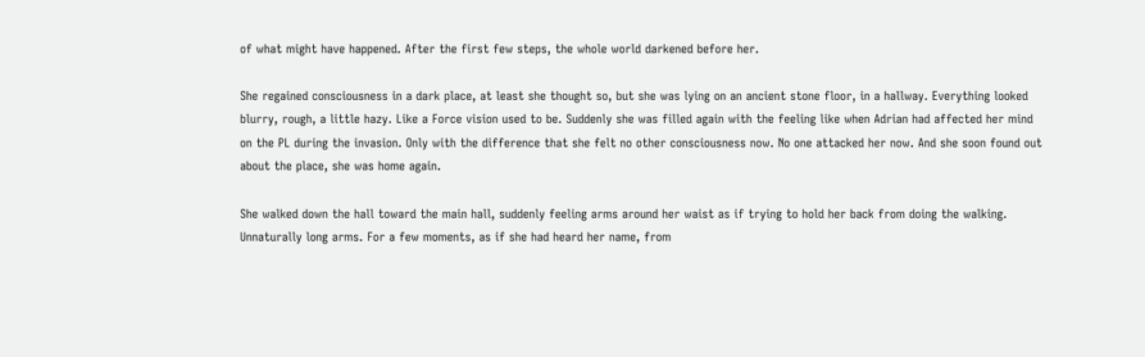of what might have happened. After the first few steps, the whole world darkened before her.

She regained consciousness in a dark place, at least she thought so, but she was lying on an ancient stone floor, in a hallway. Everything looked blurry, rough, a little hazy. Like a Force vision used to be. Suddenly she was filled again with the feeling like when Adrian had affected her mind on the PL during the invasion. Only with the difference that she felt no other consciousness now. No one attacked her now. And she soon found out about the place, she was home again.

She walked down the hall toward the main hall, suddenly feeling arms around her waist as if trying to hold her back from doing the walking. Unnaturally long arms. For a few moments, as if she had heard her name, from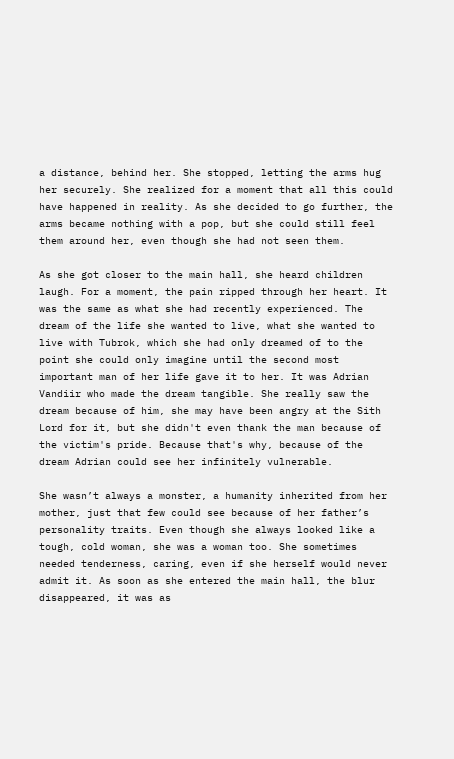a distance, behind her. She stopped, letting the arms hug her securely. She realized for a moment that all this could have happened in reality. As she decided to go further, the arms became nothing with a pop, but she could still feel them around her, even though she had not seen them.

As she got closer to the main hall, she heard children laugh. For a moment, the pain ripped through her heart. It was the same as what she had recently experienced. The dream of the life she wanted to live, what she wanted to live with Tubrok, which she had only dreamed of to the point she could only imagine until the second most important man of her life gave it to her. It was Adrian Vandiir who made the dream tangible. She really saw the dream because of him, she may have been angry at the Sith Lord for it, but she didn't even thank the man because of the victim's pride. Because that's why, because of the dream Adrian could see her infinitely vulnerable.

She wasn’t always a monster, a humanity inherited from her mother, just that few could see because of her father’s personality traits. Even though she always looked like a tough, cold woman, she was a woman too. She sometimes needed tenderness, caring, even if she herself would never admit it. As soon as she entered the main hall, the blur disappeared, it was as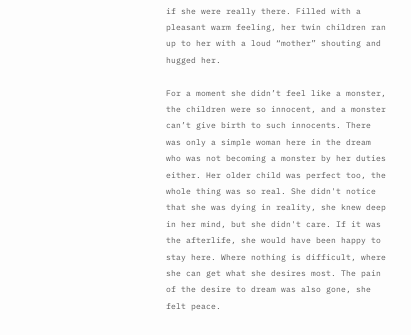if she were really there. Filled with a pleasant warm feeling, her twin children ran up to her with a loud “mother” shouting and hugged her.

For a moment she didn’t feel like a monster, the children were so innocent, and a monster can’t give birth to such innocents. There was only a simple woman here in the dream who was not becoming a monster by her duties either. Her older child was perfect too, the whole thing was so real. She didn't notice that she was dying in reality, she knew deep in her mind, but she didn't care. If it was the afterlife, she would have been happy to stay here. Where nothing is difficult, where she can get what she desires most. The pain of the desire to dream was also gone, she felt peace.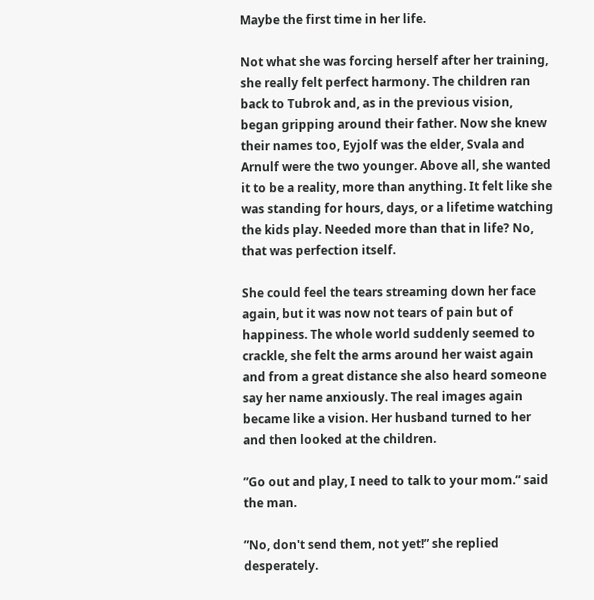Maybe the first time in her life.

Not what she was forcing herself after her training, she really felt perfect harmony. The children ran back to Tubrok and, as in the previous vision, began gripping around their father. Now she knew their names too, Eyjolf was the elder, Svala and Arnulf were the two younger. Above all, she wanted it to be a reality, more than anything. It felt like she was standing for hours, days, or a lifetime watching the kids play. Needed more than that in life? No, that was perfection itself.

She could feel the tears streaming down her face again, but it was now not tears of pain but of happiness. The whole world suddenly seemed to crackle, she felt the arms around her waist again and from a great distance she also heard someone say her name anxiously. The real images again became like a vision. Her husband turned to her and then looked at the children.

”Go out and play, I need to talk to your mom.” said the man.

”No, don't send them, not yet!” she replied desperately.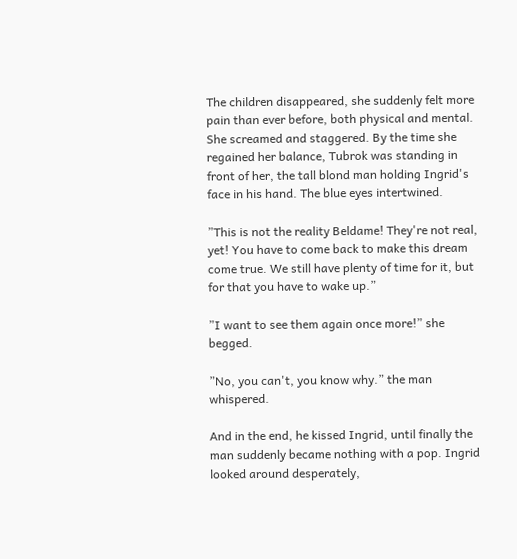The children disappeared, she suddenly felt more pain than ever before, both physical and mental. She screamed and staggered. By the time she regained her balance, Tubrok was standing in front of her, the tall blond man holding Ingrid's face in his hand. The blue eyes intertwined.

”This is not the reality Beldame! They're not real, yet! You have to come back to make this dream come true. We still have plenty of time for it, but for that you have to wake up.”

”I want to see them again once more!” she begged.

”No, you can't, you know why.” the man whispered.

And in the end, he kissed Ingrid, until finally the man suddenly became nothing with a pop. Ingrid looked around desperately,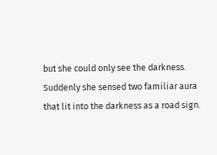but she could only see the darkness. Suddenly she sensed two familiar aura that lit into the darkness as a road sign.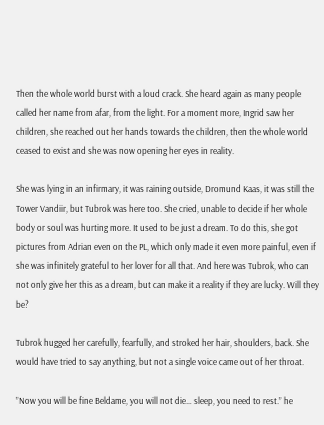Then the whole world burst with a loud crack. She heard again as many people called her name from afar, from the light. For a moment more, Ingrid saw her children, she reached out her hands towards the children, then the whole world ceased to exist and she was now opening her eyes in reality.

She was lying in an infirmary, it was raining outside, Dromund Kaas, it was still the Tower Vandiir, but Tubrok was here too. She cried, unable to decide if her whole body or soul was hurting more. It used to be just a dream. To do this, she got pictures from Adrian even on the PL, which only made it even more painful, even if she was infinitely grateful to her lover for all that. And here was Tubrok, who can not only give her this as a dream, but can make it a reality if they are lucky. Will they be?

Tubrok hugged her carefully, fearfully, and stroked her hair, shoulders, back. She would have tried to say anything, but not a single voice came out of her throat.

”Now you will be fine Beldame, you will not die… sleep, you need to rest.” he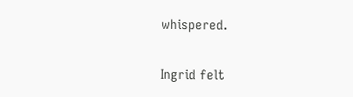whispered.

Ingrid felt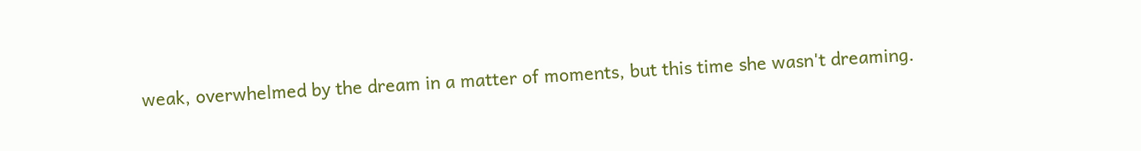weak, overwhelmed by the dream in a matter of moments, but this time she wasn't dreaming.